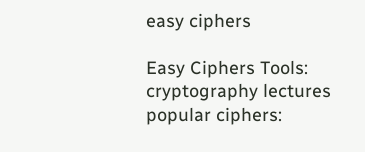easy ciphers

Easy Ciphers Tools:
cryptography lectures
popular ciphers: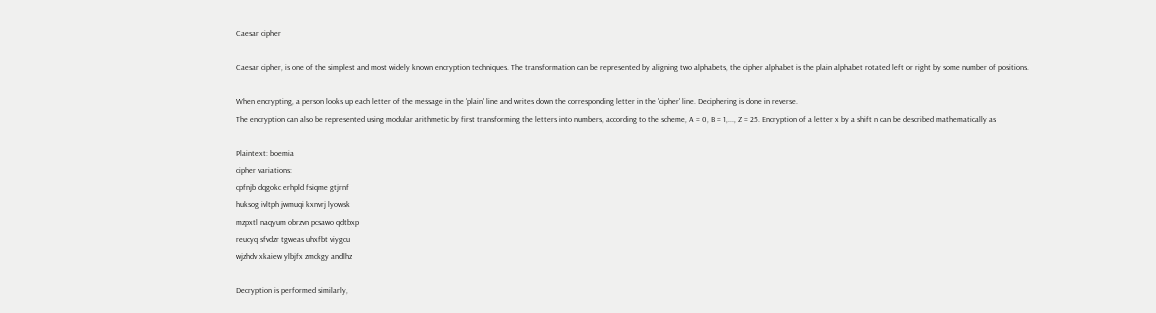Caesar cipher

Caesar cipher, is one of the simplest and most widely known encryption techniques. The transformation can be represented by aligning two alphabets, the cipher alphabet is the plain alphabet rotated left or right by some number of positions.

When encrypting, a person looks up each letter of the message in the 'plain' line and writes down the corresponding letter in the 'cipher' line. Deciphering is done in reverse.
The encryption can also be represented using modular arithmetic by first transforming the letters into numbers, according to the scheme, A = 0, B = 1,..., Z = 25. Encryption of a letter x by a shift n can be described mathematically as

Plaintext: boemia
cipher variations:
cpfnjb dqgokc erhpld fsiqme gtjrnf
huksog ivltph jwmuqi kxnvrj lyowsk
mzpxtl naqyum obrzvn pcsawo qdtbxp
reucyq sfvdzr tgweas uhxfbt viygcu
wjzhdv xkaiew ylbjfx zmckgy andlhz

Decryption is performed similarly,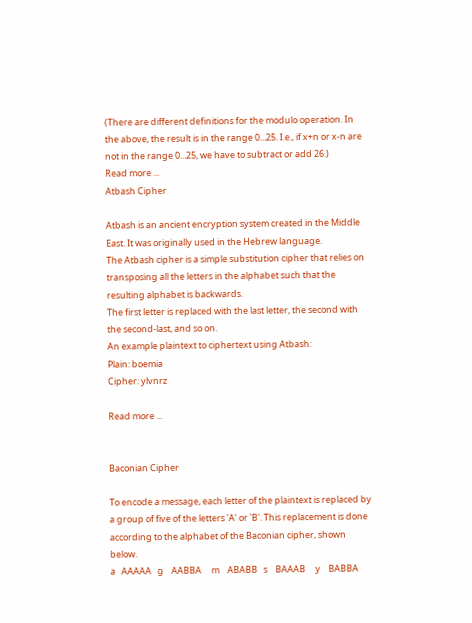(There are different definitions for the modulo operation. In the above, the result is in the range 0...25. I.e., if x+n or x-n are not in the range 0...25, we have to subtract or add 26.)
Read more ...
Atbash Cipher

Atbash is an ancient encryption system created in the Middle East. It was originally used in the Hebrew language.
The Atbash cipher is a simple substitution cipher that relies on transposing all the letters in the alphabet such that the resulting alphabet is backwards.
The first letter is replaced with the last letter, the second with the second-last, and so on.
An example plaintext to ciphertext using Atbash:
Plain: boemia
Cipher: ylvnrz

Read more ...


Baconian Cipher

To encode a message, each letter of the plaintext is replaced by a group of five of the letters 'A' or 'B'. This replacement is done according to the alphabet of the Baconian cipher, shown below.
a   AAAAA   g    AABBA     m    ABABB   s    BAAAB     y    BABBA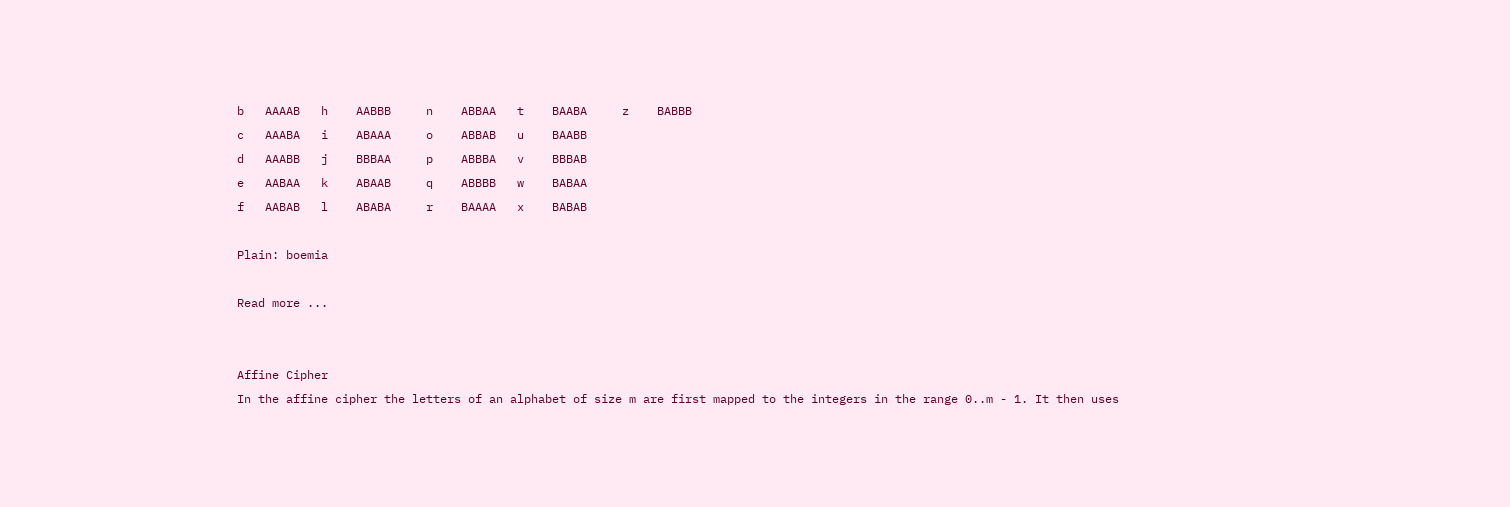b   AAAAB   h    AABBB     n    ABBAA   t    BAABA     z    BABBB
c   AAABA   i    ABAAA     o    ABBAB   u    BAABB
d   AAABB   j    BBBAA     p    ABBBA   v    BBBAB
e   AABAA   k    ABAAB     q    ABBBB   w    BABAA
f   AABAB   l    ABABA     r    BAAAA   x    BABAB

Plain: boemia

Read more ...


Affine Cipher
In the affine cipher the letters of an alphabet of size m are first mapped to the integers in the range 0..m - 1. It then uses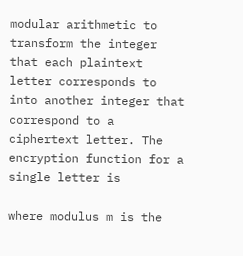modular arithmetic to transform the integer that each plaintext letter corresponds to into another integer that correspond to a ciphertext letter. The encryption function for a single letter is

where modulus m is the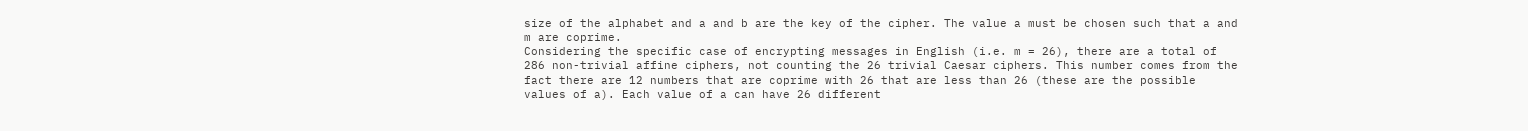size of the alphabet and a and b are the key of the cipher. The value a must be chosen such that a and m are coprime.
Considering the specific case of encrypting messages in English (i.e. m = 26), there are a total of 286 non-trivial affine ciphers, not counting the 26 trivial Caesar ciphers. This number comes from the fact there are 12 numbers that are coprime with 26 that are less than 26 (these are the possible values of a). Each value of a can have 26 different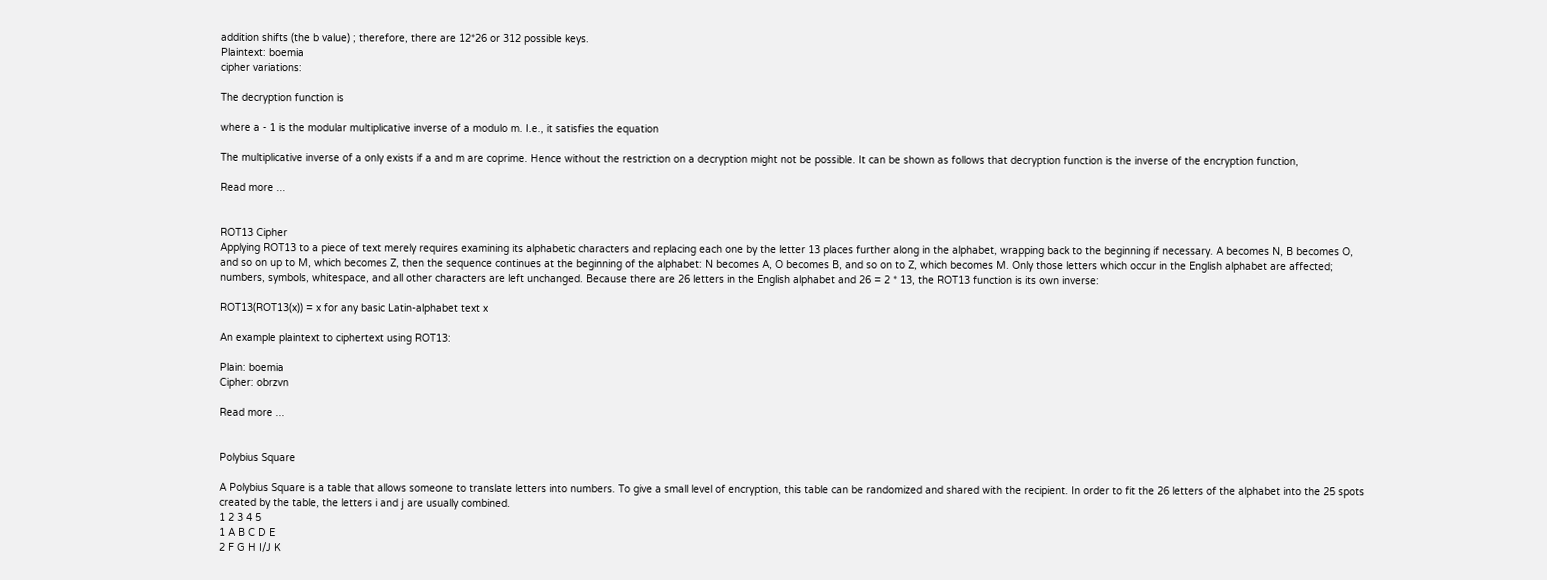addition shifts (the b value) ; therefore, there are 12*26 or 312 possible keys.
Plaintext: boemia
cipher variations:

The decryption function is

where a - 1 is the modular multiplicative inverse of a modulo m. I.e., it satisfies the equation

The multiplicative inverse of a only exists if a and m are coprime. Hence without the restriction on a decryption might not be possible. It can be shown as follows that decryption function is the inverse of the encryption function,

Read more ...


ROT13 Cipher
Applying ROT13 to a piece of text merely requires examining its alphabetic characters and replacing each one by the letter 13 places further along in the alphabet, wrapping back to the beginning if necessary. A becomes N, B becomes O, and so on up to M, which becomes Z, then the sequence continues at the beginning of the alphabet: N becomes A, O becomes B, and so on to Z, which becomes M. Only those letters which occur in the English alphabet are affected; numbers, symbols, whitespace, and all other characters are left unchanged. Because there are 26 letters in the English alphabet and 26 = 2 * 13, the ROT13 function is its own inverse:

ROT13(ROT13(x)) = x for any basic Latin-alphabet text x

An example plaintext to ciphertext using ROT13:

Plain: boemia
Cipher: obrzvn

Read more ...


Polybius Square

A Polybius Square is a table that allows someone to translate letters into numbers. To give a small level of encryption, this table can be randomized and shared with the recipient. In order to fit the 26 letters of the alphabet into the 25 spots created by the table, the letters i and j are usually combined.
1 2 3 4 5
1 A B C D E
2 F G H I/J K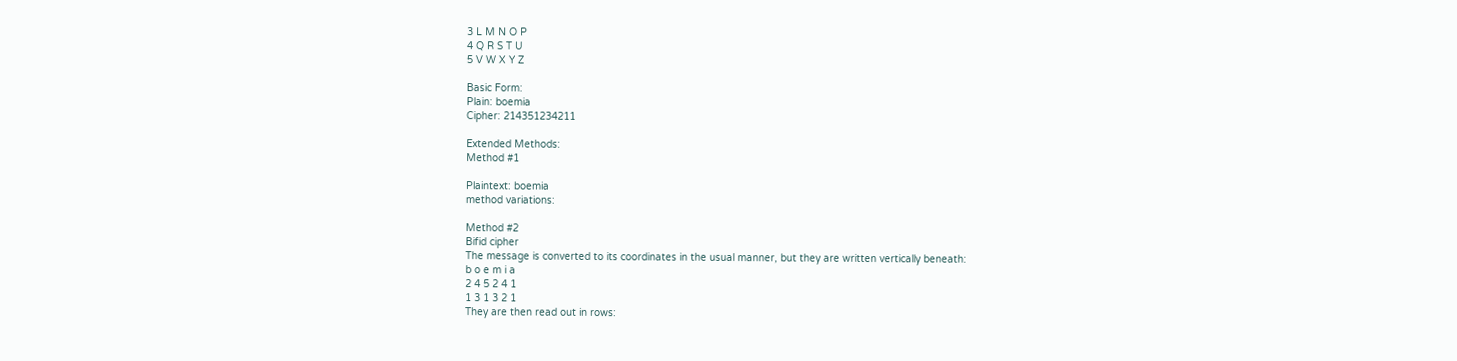3 L M N O P
4 Q R S T U
5 V W X Y Z

Basic Form:
Plain: boemia
Cipher: 214351234211

Extended Methods:
Method #1

Plaintext: boemia
method variations:

Method #2
Bifid cipher
The message is converted to its coordinates in the usual manner, but they are written vertically beneath:
b o e m i a
2 4 5 2 4 1
1 3 1 3 2 1
They are then read out in rows: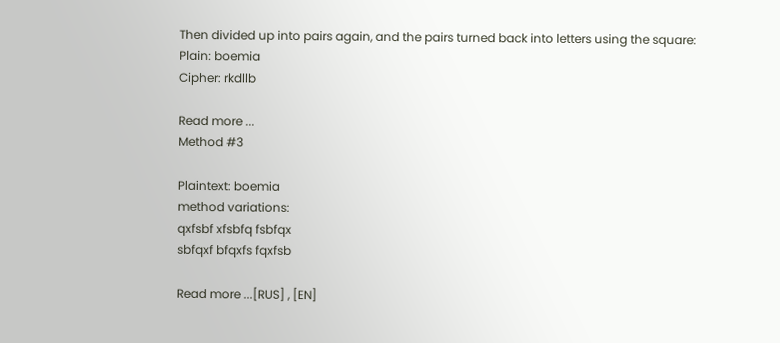Then divided up into pairs again, and the pairs turned back into letters using the square:
Plain: boemia
Cipher: rkdllb

Read more ...
Method #3

Plaintext: boemia
method variations:
qxfsbf xfsbfq fsbfqx
sbfqxf bfqxfs fqxfsb

Read more ...[RUS] , [EN]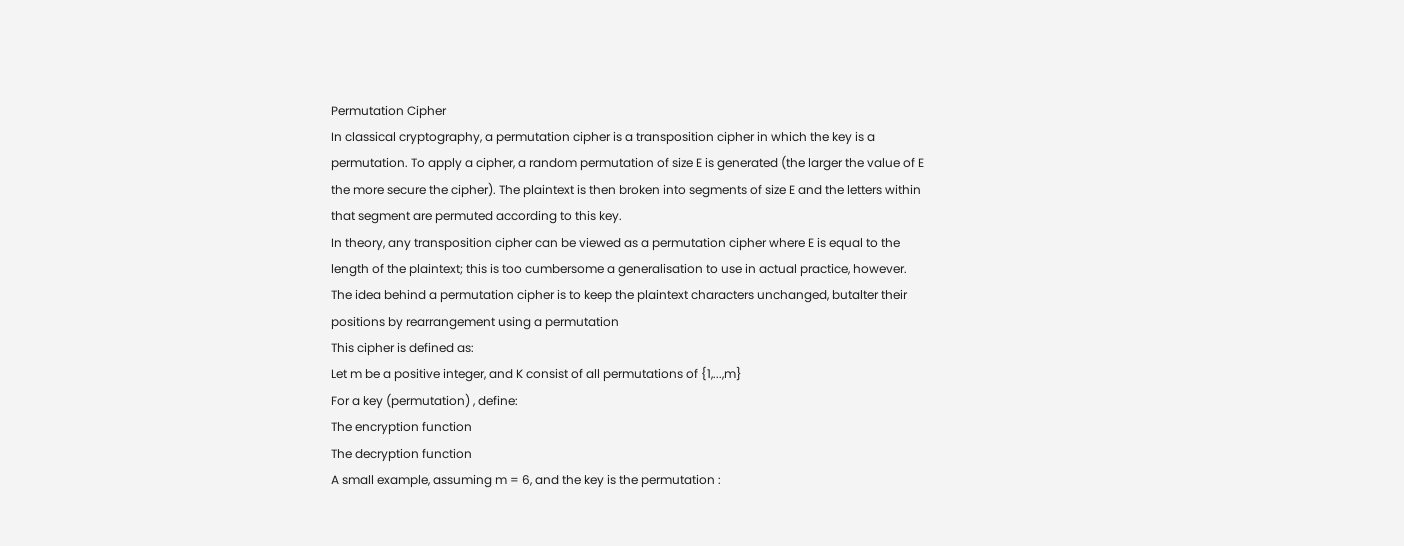Permutation Cipher
In classical cryptography, a permutation cipher is a transposition cipher in which the key is a permutation. To apply a cipher, a random permutation of size E is generated (the larger the value of E the more secure the cipher). The plaintext is then broken into segments of size E and the letters within that segment are permuted according to this key.
In theory, any transposition cipher can be viewed as a permutation cipher where E is equal to the length of the plaintext; this is too cumbersome a generalisation to use in actual practice, however.
The idea behind a permutation cipher is to keep the plaintext characters unchanged, butalter their positions by rearrangement using a permutation
This cipher is defined as:
Let m be a positive integer, and K consist of all permutations of {1,...,m}
For a key (permutation) , define:
The encryption function
The decryption function
A small example, assuming m = 6, and the key is the permutation :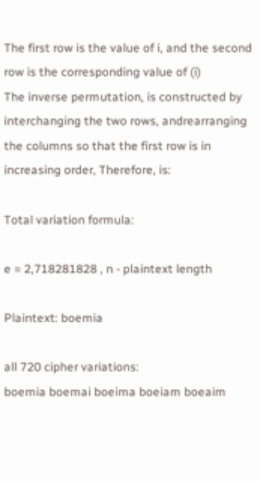The first row is the value of i, and the second row is the corresponding value of (i)
The inverse permutation, is constructed by interchanging the two rows, andrearranging the columns so that the first row is in increasing order, Therefore, is:

Total variation formula:

e = 2,718281828 , n - plaintext length

Plaintext: boemia

all 720 cipher variations:
boemia boemai boeima boeiam boeaim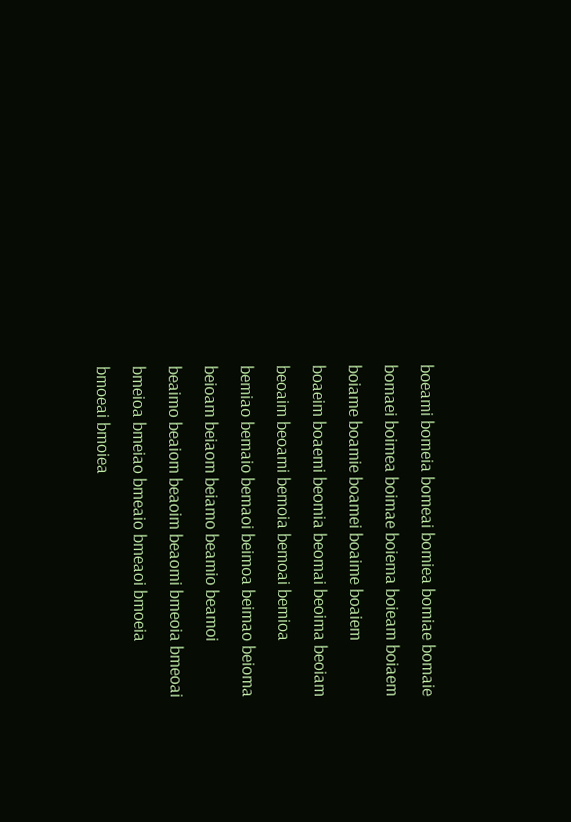boeami bomeia bomeai bomiea bomiae bomaie
bomaei boimea boimae boiema boieam boiaem boiame boamie boamei boaime boaiem
boaeim boaemi beomia beomai beoima beoiam beoaim beoami bemoia bemoai bemioa
bemiao bemaio bemaoi beimoa beimao beioma beioam beiaom beiamo beamio beamoi
beaimo beaiom beaoim beaomi bmeoia bmeoai bmeioa bmeiao bmeaio bmeaoi bmoeia
bmoeai bmoiea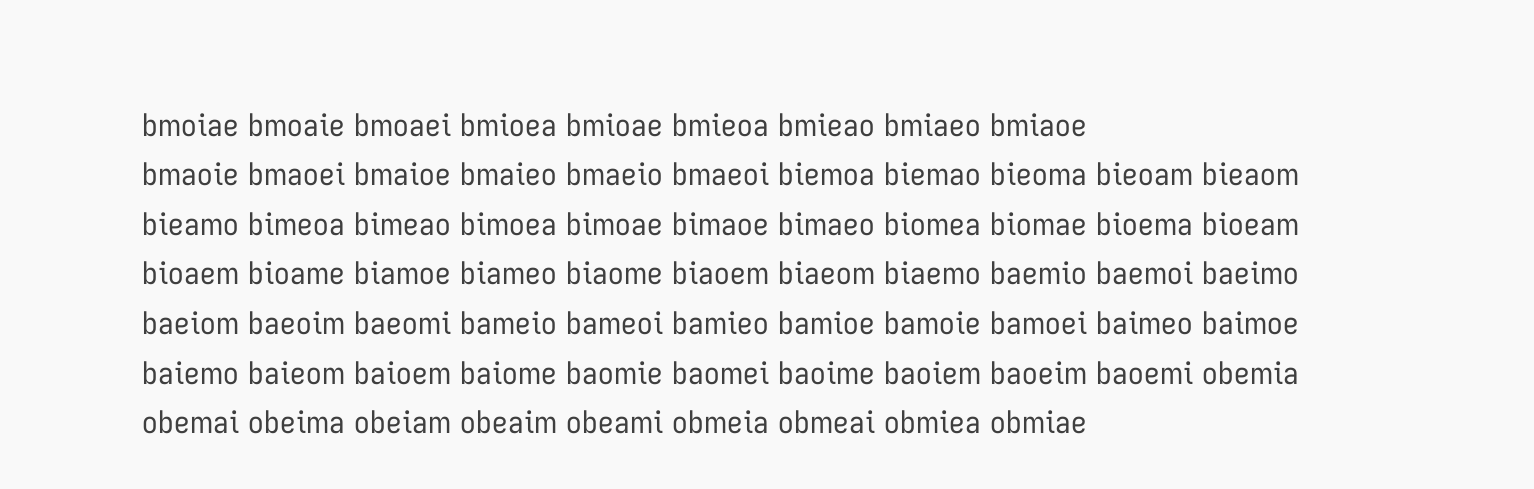bmoiae bmoaie bmoaei bmioea bmioae bmieoa bmieao bmiaeo bmiaoe
bmaoie bmaoei bmaioe bmaieo bmaeio bmaeoi biemoa biemao bieoma bieoam bieaom
bieamo bimeoa bimeao bimoea bimoae bimaoe bimaeo biomea biomae bioema bioeam
bioaem bioame biamoe biameo biaome biaoem biaeom biaemo baemio baemoi baeimo
baeiom baeoim baeomi bameio bameoi bamieo bamioe bamoie bamoei baimeo baimoe
baiemo baieom baioem baiome baomie baomei baoime baoiem baoeim baoemi obemia
obemai obeima obeiam obeaim obeami obmeia obmeai obmiea obmiae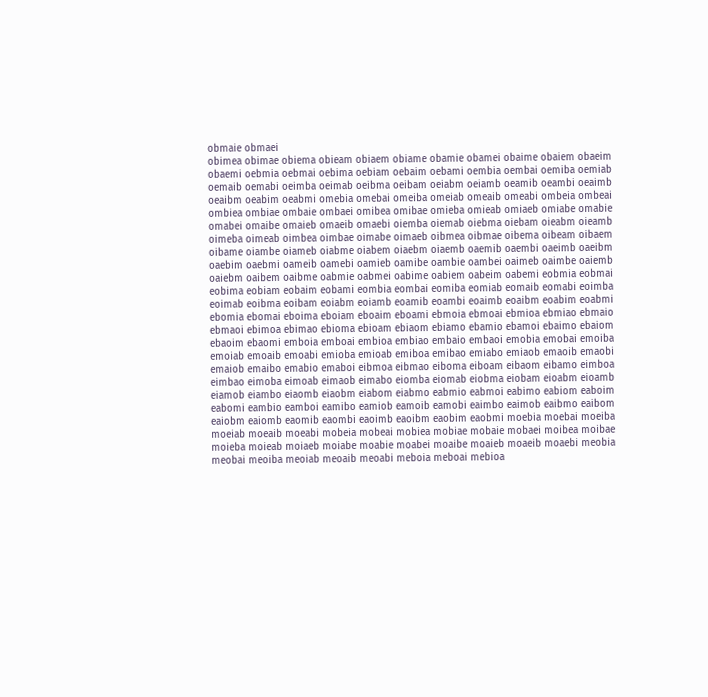obmaie obmaei
obimea obimae obiema obieam obiaem obiame obamie obamei obaime obaiem obaeim
obaemi oebmia oebmai oebima oebiam oebaim oebami oembia oembai oemiba oemiab
oemaib oemabi oeimba oeimab oeibma oeibam oeiabm oeiamb oeamib oeambi oeaimb
oeaibm oeabim oeabmi omebia omebai omeiba omeiab omeaib omeabi ombeia ombeai
ombiea ombiae ombaie ombaei omibea omibae omieba omieab omiaeb omiabe omabie
omabei omaibe omaieb omaeib omaebi oiemba oiemab oiebma oiebam oieabm oieamb
oimeba oimeab oimbea oimbae oimabe oimaeb oibmea oibmae oibema oibeam oibaem
oibame oiambe oiameb oiabme oiabem oiaebm oiaemb oaemib oaembi oaeimb oaeibm
oaebim oaebmi oameib oamebi oamieb oamibe oambie oambei oaimeb oaimbe oaiemb
oaiebm oaibem oaibme oabmie oabmei oabime oabiem oabeim oabemi eobmia eobmai
eobima eobiam eobaim eobami eombia eombai eomiba eomiab eomaib eomabi eoimba
eoimab eoibma eoibam eoiabm eoiamb eoamib eoambi eoaimb eoaibm eoabim eoabmi
ebomia ebomai eboima eboiam eboaim eboami ebmoia ebmoai ebmioa ebmiao ebmaio
ebmaoi ebimoa ebimao ebioma ebioam ebiaom ebiamo ebamio ebamoi ebaimo ebaiom
ebaoim ebaomi emboia emboai embioa embiao embaio embaoi emobia emobai emoiba
emoiab emoaib emoabi emioba emioab emiboa emibao emiabo emiaob emaoib emaobi
emaiob emaibo emabio emaboi eibmoa eibmao eiboma eiboam eibaom eibamo eimboa
eimbao eimoba eimoab eimaob eimabo eiomba eiomab eiobma eiobam eioabm eioamb
eiamob eiambo eiaomb eiaobm eiabom eiabmo eabmio eabmoi eabimo eabiom eaboim
eabomi eambio eamboi eamibo eamiob eamoib eamobi eaimbo eaimob eaibmo eaibom
eaiobm eaiomb eaomib eaombi eaoimb eaoibm eaobim eaobmi moebia moebai moeiba
moeiab moeaib moeabi mobeia mobeai mobiea mobiae mobaie mobaei moibea moibae
moieba moieab moiaeb moiabe moabie moabei moaibe moaieb moaeib moaebi meobia
meobai meoiba meoiab meoaib meoabi meboia meboai mebioa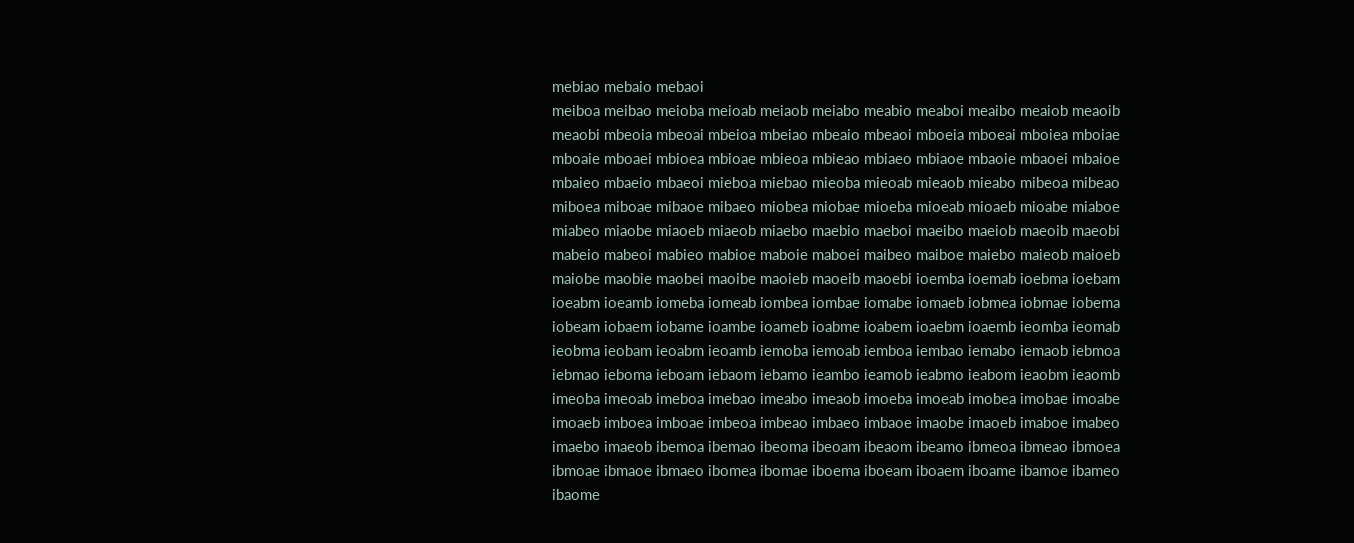mebiao mebaio mebaoi
meiboa meibao meioba meioab meiaob meiabo meabio meaboi meaibo meaiob meaoib
meaobi mbeoia mbeoai mbeioa mbeiao mbeaio mbeaoi mboeia mboeai mboiea mboiae
mboaie mboaei mbioea mbioae mbieoa mbieao mbiaeo mbiaoe mbaoie mbaoei mbaioe
mbaieo mbaeio mbaeoi mieboa miebao mieoba mieoab mieaob mieabo mibeoa mibeao
miboea miboae mibaoe mibaeo miobea miobae mioeba mioeab mioaeb mioabe miaboe
miabeo miaobe miaoeb miaeob miaebo maebio maeboi maeibo maeiob maeoib maeobi
mabeio mabeoi mabieo mabioe maboie maboei maibeo maiboe maiebo maieob maioeb
maiobe maobie maobei maoibe maoieb maoeib maoebi ioemba ioemab ioebma ioebam
ioeabm ioeamb iomeba iomeab iombea iombae iomabe iomaeb iobmea iobmae iobema
iobeam iobaem iobame ioambe ioameb ioabme ioabem ioaebm ioaemb ieomba ieomab
ieobma ieobam ieoabm ieoamb iemoba iemoab iemboa iembao iemabo iemaob iebmoa
iebmao ieboma ieboam iebaom iebamo ieambo ieamob ieabmo ieabom ieaobm ieaomb
imeoba imeoab imeboa imebao imeabo imeaob imoeba imoeab imobea imobae imoabe
imoaeb imboea imboae imbeoa imbeao imbaeo imbaoe imaobe imaoeb imaboe imabeo
imaebo imaeob ibemoa ibemao ibeoma ibeoam ibeaom ibeamo ibmeoa ibmeao ibmoea
ibmoae ibmaoe ibmaeo ibomea ibomae iboema iboeam iboaem iboame ibamoe ibameo
ibaome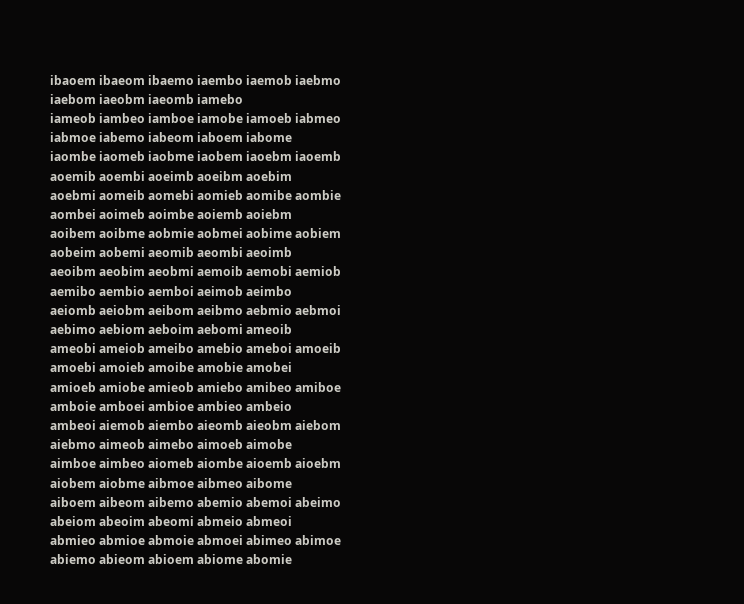ibaoem ibaeom ibaemo iaembo iaemob iaebmo iaebom iaeobm iaeomb iamebo
iameob iambeo iamboe iamobe iamoeb iabmeo iabmoe iabemo iabeom iaboem iabome
iaombe iaomeb iaobme iaobem iaoebm iaoemb aoemib aoembi aoeimb aoeibm aoebim
aoebmi aomeib aomebi aomieb aomibe aombie aombei aoimeb aoimbe aoiemb aoiebm
aoibem aoibme aobmie aobmei aobime aobiem aobeim aobemi aeomib aeombi aeoimb
aeoibm aeobim aeobmi aemoib aemobi aemiob aemibo aembio aemboi aeimob aeimbo
aeiomb aeiobm aeibom aeibmo aebmio aebmoi aebimo aebiom aeboim aebomi ameoib
ameobi ameiob ameibo amebio ameboi amoeib amoebi amoieb amoibe amobie amobei
amioeb amiobe amieob amiebo amibeo amiboe amboie amboei ambioe ambieo ambeio
ambeoi aiemob aiembo aieomb aieobm aiebom aiebmo aimeob aimebo aimoeb aimobe
aimboe aimbeo aiomeb aiombe aioemb aioebm aiobem aiobme aibmoe aibmeo aibome
aiboem aibeom aibemo abemio abemoi abeimo abeiom abeoim abeomi abmeio abmeoi
abmieo abmioe abmoie abmoei abimeo abimoe abiemo abieom abioem abiome abomie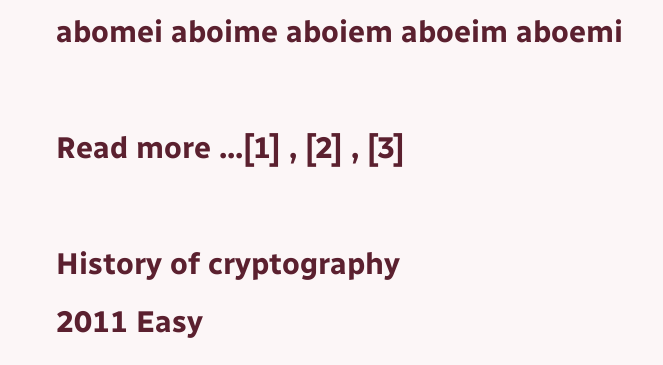abomei aboime aboiem aboeim aboemi

Read more ...[1] , [2] , [3]

History of cryptography
2011 Easy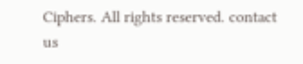Ciphers. All rights reserved. contact us